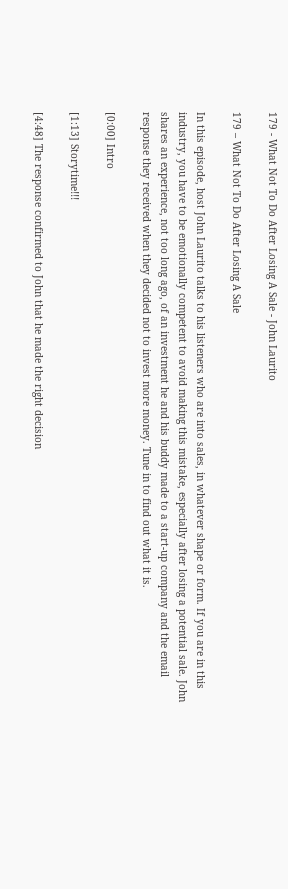179 - What Not To Do After Losing A Sale - John Laurito

179 – What Not To Do After Losing A Sale

In this episode, host John Laurito talks to his listeners who are into sales, in whatever shape or form. If you are in this industry, you have to be emotionally competent to avoid making this mistake, especially after losing a potential sale. John shares an experience, not too long ago, of an investment he and his buddy made to a start-up company and the email response they received when they decided not to invest more money. Tune in to find out what it is.

[0:00] Intro

[1:13] Storytime!!!

[4:48] The response confirmed to John that he made the right decision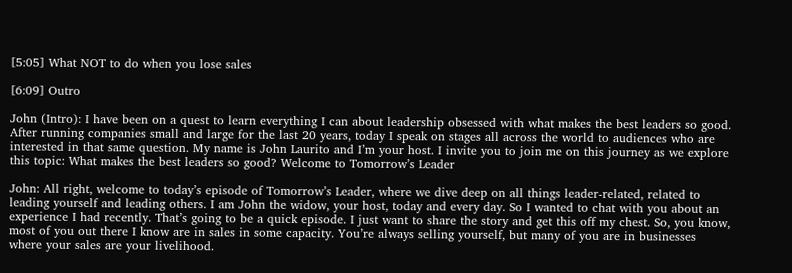[5:05] What NOT to do when you lose sales

[6:09] Outro

John (Intro): I have been on a quest to learn everything I can about leadership obsessed with what makes the best leaders so good. After running companies small and large for the last 20 years, today I speak on stages all across the world to audiences who are interested in that same question. My name is John Laurito and I’m your host. I invite you to join me on this journey as we explore this topic: What makes the best leaders so good? Welcome to Tomorrow’s Leader

John: All right, welcome to today’s episode of Tomorrow’s Leader, where we dive deep on all things leader-related, related to leading yourself and leading others. I am John the widow, your host, today and every day. So I wanted to chat with you about an experience I had recently. That’s going to be a quick episode. I just want to share the story and get this off my chest. So, you know, most of you out there I know are in sales in some capacity. You’re always selling yourself, but many of you are in businesses where your sales are your livelihood.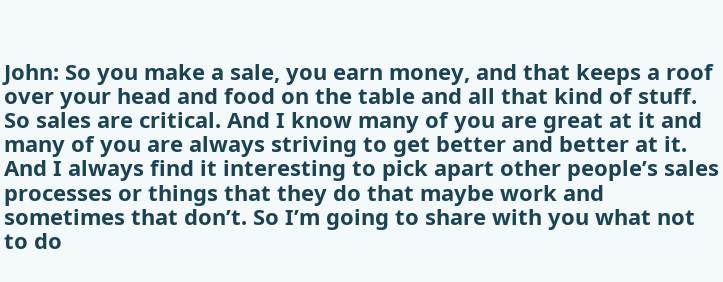John: So you make a sale, you earn money, and that keeps a roof over your head and food on the table and all that kind of stuff. So sales are critical. And I know many of you are great at it and many of you are always striving to get better and better at it. And I always find it interesting to pick apart other people’s sales processes or things that they do that maybe work and sometimes that don’t. So I’m going to share with you what not to do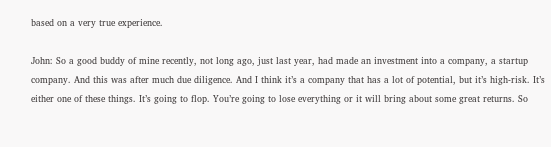based on a very true experience.

John: So a good buddy of mine recently, not long ago, just last year, had made an investment into a company, a startup company. And this was after much due diligence. And I think it’s a company that has a lot of potential, but it’s high-risk. It’s either one of these things. It’s going to flop. You’re going to lose everything or it will bring about some great returns. So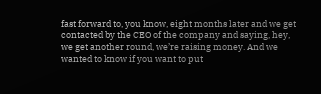fast forward to, you know, eight months later and we get contacted by the CEO of the company and saying, hey, we get another round, we’re raising money. And we wanted to know if you want to put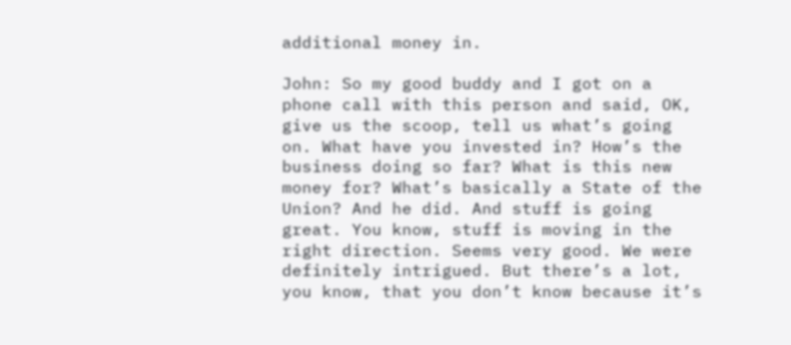additional money in.

John: So my good buddy and I got on a phone call with this person and said, OK, give us the scoop, tell us what’s going on. What have you invested in? How’s the business doing so far? What is this new money for? What’s basically a State of the Union? And he did. And stuff is going great. You know, stuff is moving in the right direction. Seems very good. We were definitely intrigued. But there’s a lot, you know, that you don’t know because it’s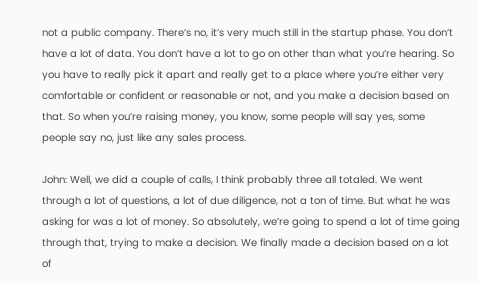not a public company. There’s no, it’s very much still in the startup phase. You don’t have a lot of data. You don’t have a lot to go on other than what you’re hearing. So you have to really pick it apart and really get to a place where you’re either very comfortable or confident or reasonable or not, and you make a decision based on that. So when you’re raising money, you know, some people will say yes, some people say no, just like any sales process.

John: Well, we did a couple of calls, I think probably three all totaled. We went through a lot of questions, a lot of due diligence, not a ton of time. But what he was asking for was a lot of money. So absolutely, we’re going to spend a lot of time going through that, trying to make a decision. We finally made a decision based on a lot of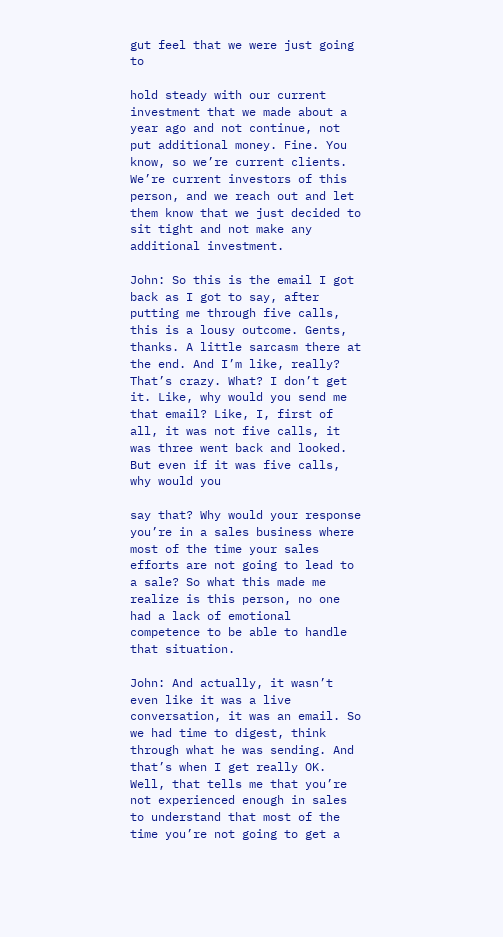gut feel that we were just going to

hold steady with our current investment that we made about a year ago and not continue, not put additional money. Fine. You know, so we’re current clients. We’re current investors of this person, and we reach out and let them know that we just decided to sit tight and not make any additional investment.

John: So this is the email I got back as I got to say, after putting me through five calls, this is a lousy outcome. Gents, thanks. A little sarcasm there at the end. And I’m like, really? That’s crazy. What? I don’t get it. Like, why would you send me that email? Like, I, first of all, it was not five calls, it was three went back and looked. But even if it was five calls, why would you

say that? Why would your response you’re in a sales business where most of the time your sales efforts are not going to lead to a sale? So what this made me realize is this person, no one had a lack of emotional competence to be able to handle that situation.

John: And actually, it wasn’t even like it was a live conversation, it was an email. So we had time to digest, think through what he was sending. And that’s when I get really OK. Well, that tells me that you’re not experienced enough in sales to understand that most of the time you’re not going to get a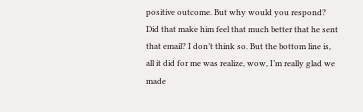positive outcome. But why would you respond? Did that make him feel that much better that he sent that email? I don’t think so. But the bottom line is, all it did for me was realize, wow, I’m really glad we made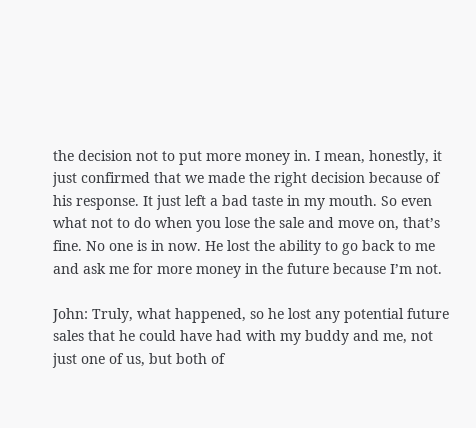the decision not to put more money in. I mean, honestly, it just confirmed that we made the right decision because of his response. It just left a bad taste in my mouth. So even what not to do when you lose the sale and move on, that’s fine. No one is in now. He lost the ability to go back to me and ask me for more money in the future because I’m not.

John: Truly, what happened, so he lost any potential future sales that he could have had with my buddy and me, not just one of us, but both of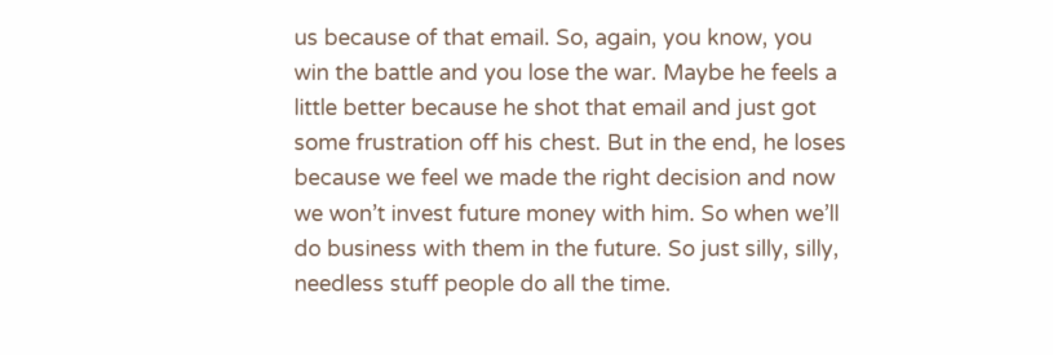us because of that email. So, again, you know, you win the battle and you lose the war. Maybe he feels a little better because he shot that email and just got some frustration off his chest. But in the end, he loses because we feel we made the right decision and now we won’t invest future money with him. So when we’ll do business with them in the future. So just silly, silly, needless stuff people do all the time.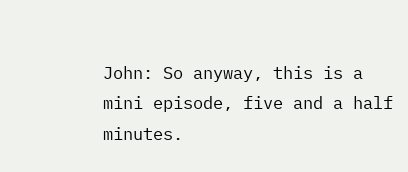John: So anyway, this is a mini episode, five and a half minutes.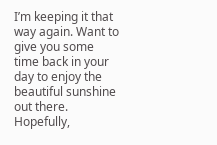I’m keeping it that way again. Want to give you some time back in your day to enjoy the beautiful sunshine out there. Hopefully,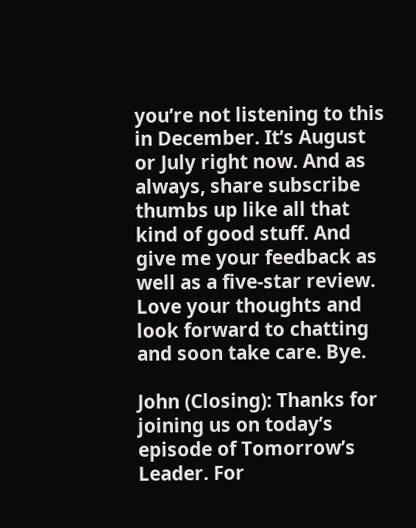you’re not listening to this in December. It’s August or July right now. And as always, share subscribe thumbs up like all that kind of good stuff. And give me your feedback as well as a five-star review. Love your thoughts and look forward to chatting and soon take care. Bye.

John (Closing): Thanks for joining us on today’s episode of Tomorrow’s Leader. For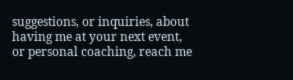suggestions, or inquiries, about having me at your next event, or personal coaching, reach me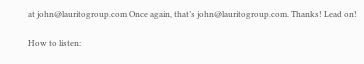at john@lauritogroup.com Once again, that’s john@lauritogroup.com. Thanks! Lead on!

How to listen: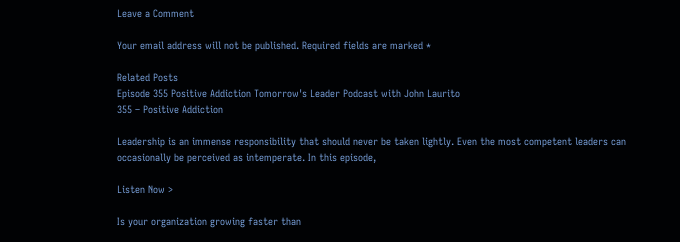Leave a Comment

Your email address will not be published. Required fields are marked *

Related Posts
Episode 355 Positive Addiction Tomorrow's Leader Podcast with John Laurito
355 – Positive Addiction

Leadership is an immense responsibility that should never be taken lightly. Even the most competent leaders can occasionally be perceived as intemperate. In this episode,

Listen Now >

Is your organization growing faster than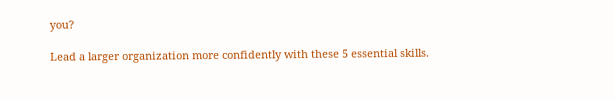you?

Lead a larger organization more confidently with these 5 essential skills.